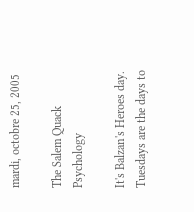mardi, octobre 25, 2005

The Salem Quack Psychology

It's Balzan's Heroes day. Tuesdays are the days to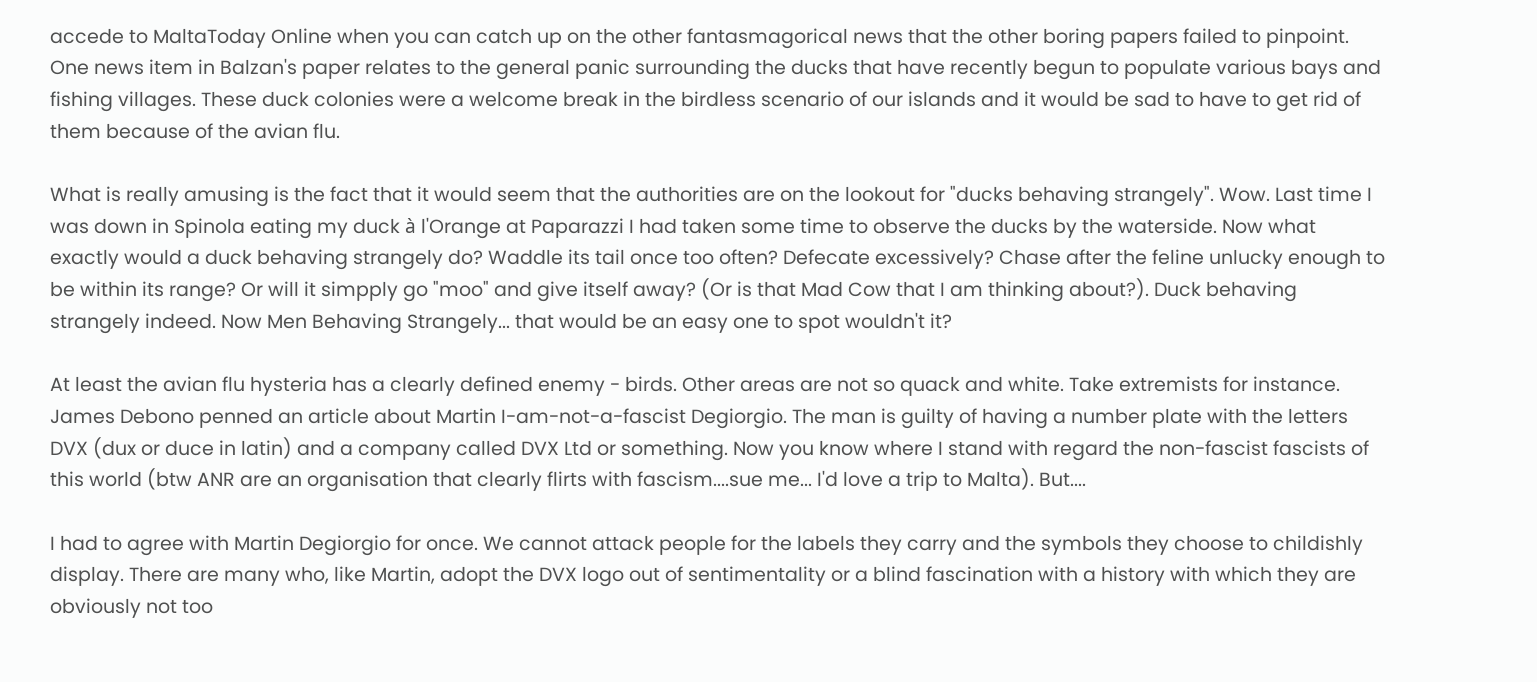accede to MaltaToday Online when you can catch up on the other fantasmagorical news that the other boring papers failed to pinpoint. One news item in Balzan's paper relates to the general panic surrounding the ducks that have recently begun to populate various bays and fishing villages. These duck colonies were a welcome break in the birdless scenario of our islands and it would be sad to have to get rid of them because of the avian flu.

What is really amusing is the fact that it would seem that the authorities are on the lookout for "ducks behaving strangely". Wow. Last time I was down in Spinola eating my duck à l'Orange at Paparazzi I had taken some time to observe the ducks by the waterside. Now what exactly would a duck behaving strangely do? Waddle its tail once too often? Defecate excessively? Chase after the feline unlucky enough to be within its range? Or will it simpply go "moo" and give itself away? (Or is that Mad Cow that I am thinking about?). Duck behaving strangely indeed. Now Men Behaving Strangely... that would be an easy one to spot wouldn't it?

At least the avian flu hysteria has a clearly defined enemy - birds. Other areas are not so quack and white. Take extremists for instance. James Debono penned an article about Martin I-am-not-a-fascist Degiorgio. The man is guilty of having a number plate with the letters DVX (dux or duce in latin) and a company called DVX Ltd or something. Now you know where I stand with regard the non-fascist fascists of this world (btw ANR are an organisation that clearly flirts with fascism....sue me... I'd love a trip to Malta). But....

I had to agree with Martin Degiorgio for once. We cannot attack people for the labels they carry and the symbols they choose to childishly display. There are many who, like Martin, adopt the DVX logo out of sentimentality or a blind fascination with a history with which they are obviously not too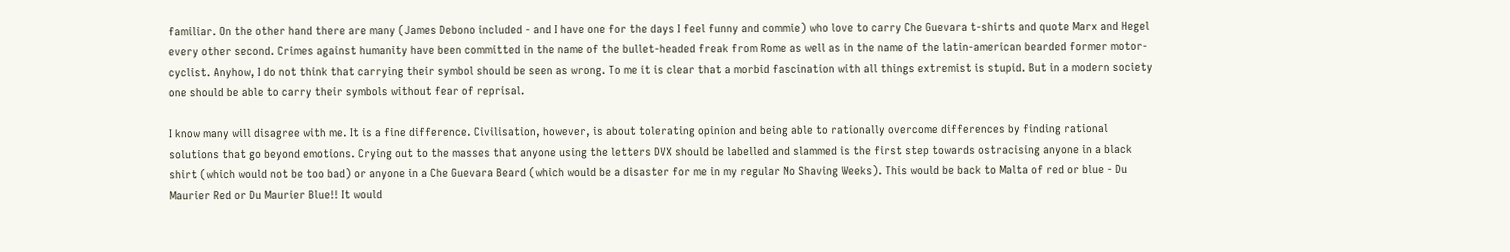familiar. On the other hand there are many (James Debono included - and I have one for the days I feel funny and commie) who love to carry Che Guevara t-shirts and quote Marx and Hegel every other second. Crimes against humanity have been committed in the name of the bullet-headed freak from Rome as well as in the name of the latin-american bearded former motor-cyclist. Anyhow, I do not think that carrying their symbol should be seen as wrong. To me it is clear that a morbid fascination with all things extremist is stupid. But in a modern society one should be able to carry their symbols without fear of reprisal.

I know many will disagree with me. It is a fine difference. Civilisation, however, is about tolerating opinion and being able to rationally overcome differences by finding rational solutions that go beyond emotions. Crying out to the masses that anyone using the letters DVX should be labelled and slammed is the first step towards ostracising anyone in a black shirt (which would not be too bad) or anyone in a Che Guevara Beard (which would be a disaster for me in my regular No Shaving Weeks). This would be back to Malta of red or blue - Du Maurier Red or Du Maurier Blue!! It would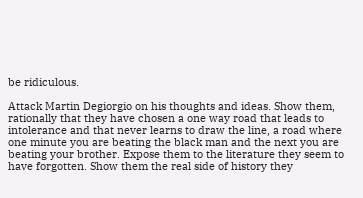be ridiculous.

Attack Martin Degiorgio on his thoughts and ideas. Show them, rationally that they have chosen a one way road that leads to intolerance and that never learns to draw the line, a road where one minute you are beating the black man and the next you are beating your brother. Expose them to the literature they seem to have forgotten. Show them the real side of history they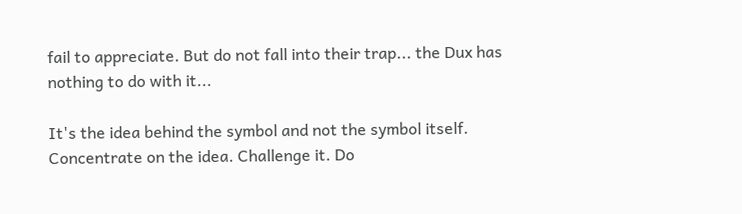fail to appreciate. But do not fall into their trap... the Dux has nothing to do with it...

It's the idea behind the symbol and not the symbol itself. Concentrate on the idea. Challenge it. Do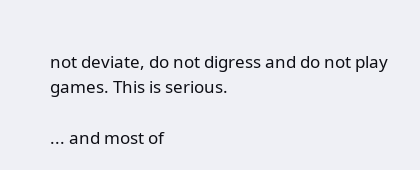not deviate, do not digress and do not play games. This is serious.

... and most of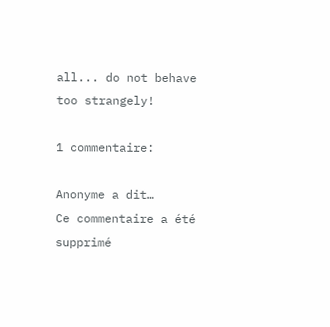all... do not behave too strangely!

1 commentaire:

Anonyme a dit…
Ce commentaire a été supprimé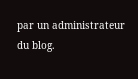par un administrateur du blog.